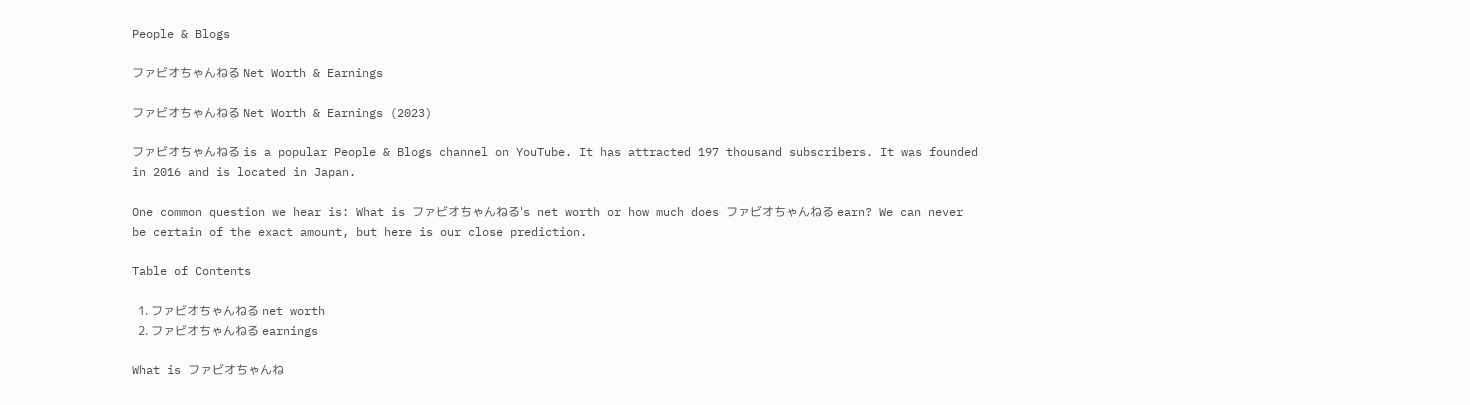People & Blogs

ファビオちゃんねる Net Worth & Earnings

ファビオちゃんねる Net Worth & Earnings (2023)

ファビオちゃんねる is a popular People & Blogs channel on YouTube. It has attracted 197 thousand subscribers. It was founded in 2016 and is located in Japan.

One common question we hear is: What is ファビオちゃんねる's net worth or how much does ファビオちゃんねる earn? We can never be certain of the exact amount, but here is our close prediction.

Table of Contents

  1. ファビオちゃんねる net worth
  2. ファビオちゃんねる earnings

What is ファビオちゃんね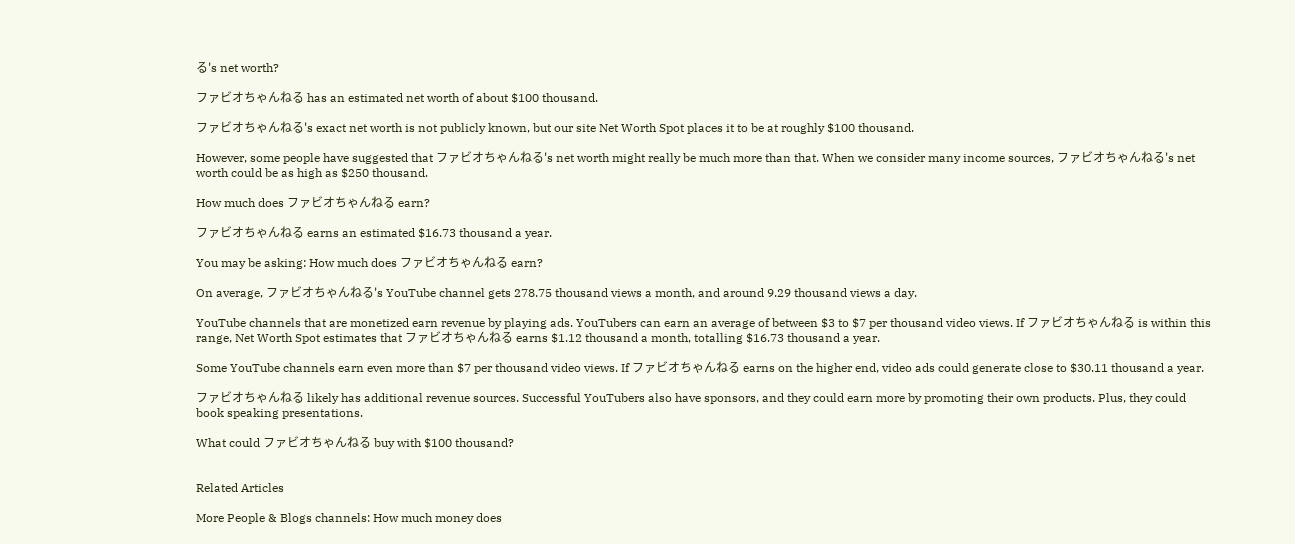る's net worth?

ファビオちゃんねる has an estimated net worth of about $100 thousand.

ファビオちゃんねる's exact net worth is not publicly known, but our site Net Worth Spot places it to be at roughly $100 thousand.

However, some people have suggested that ファビオちゃんねる's net worth might really be much more than that. When we consider many income sources, ファビオちゃんねる's net worth could be as high as $250 thousand.

How much does ファビオちゃんねる earn?

ファビオちゃんねる earns an estimated $16.73 thousand a year.

You may be asking: How much does ファビオちゃんねる earn?

On average, ファビオちゃんねる's YouTube channel gets 278.75 thousand views a month, and around 9.29 thousand views a day.

YouTube channels that are monetized earn revenue by playing ads. YouTubers can earn an average of between $3 to $7 per thousand video views. If ファビオちゃんねる is within this range, Net Worth Spot estimates that ファビオちゃんねる earns $1.12 thousand a month, totalling $16.73 thousand a year.

Some YouTube channels earn even more than $7 per thousand video views. If ファビオちゃんねる earns on the higher end, video ads could generate close to $30.11 thousand a year.

ファビオちゃんねる likely has additional revenue sources. Successful YouTubers also have sponsors, and they could earn more by promoting their own products. Plus, they could book speaking presentations.

What could ファビオちゃんねる buy with $100 thousand?


Related Articles

More People & Blogs channels: How much money does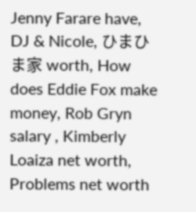Jenny Farare have, DJ & Nicole, ひまひま家 worth, How does Eddie Fox make money, Rob Gryn salary , Kimberly Loaiza net worth, Problems net worth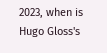2023, when is Hugo Gloss's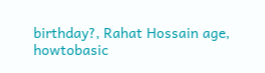birthday?, Rahat Hossain age, howtobasic